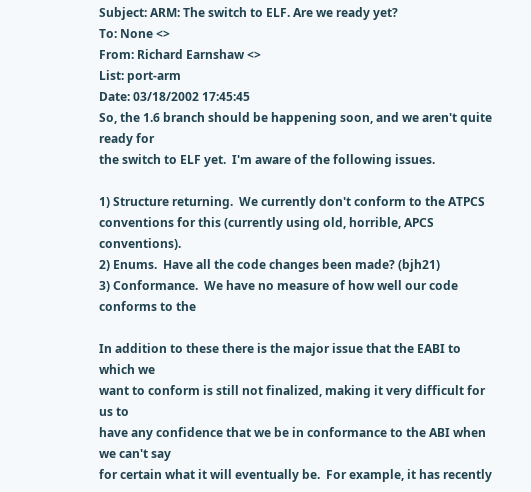Subject: ARM: The switch to ELF. Are we ready yet?
To: None <>
From: Richard Earnshaw <>
List: port-arm
Date: 03/18/2002 17:45:45
So, the 1.6 branch should be happening soon, and we aren't quite ready for
the switch to ELF yet.  I'm aware of the following issues.

1) Structure returning.  We currently don't conform to the ATPCS
conventions for this (currently using old, horrible, APCS conventions).
2) Enums.  Have all the code changes been made? (bjh21)
3) Conformance.  We have no measure of how well our code conforms to the

In addition to these there is the major issue that the EABI to which we
want to conform is still not finalized, making it very difficult for us to
have any confidence that we be in conformance to the ABI when we can't say
for certain what it will eventually be.  For example, it has recently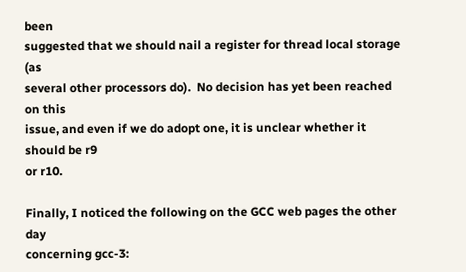been
suggested that we should nail a register for thread local storage (as
several other processors do).  No decision has yet been reached on this
issue, and even if we do adopt one, it is unclear whether it should be r9
or r10.

Finally, I noticed the following on the GCC web pages the other day
concerning gcc-3: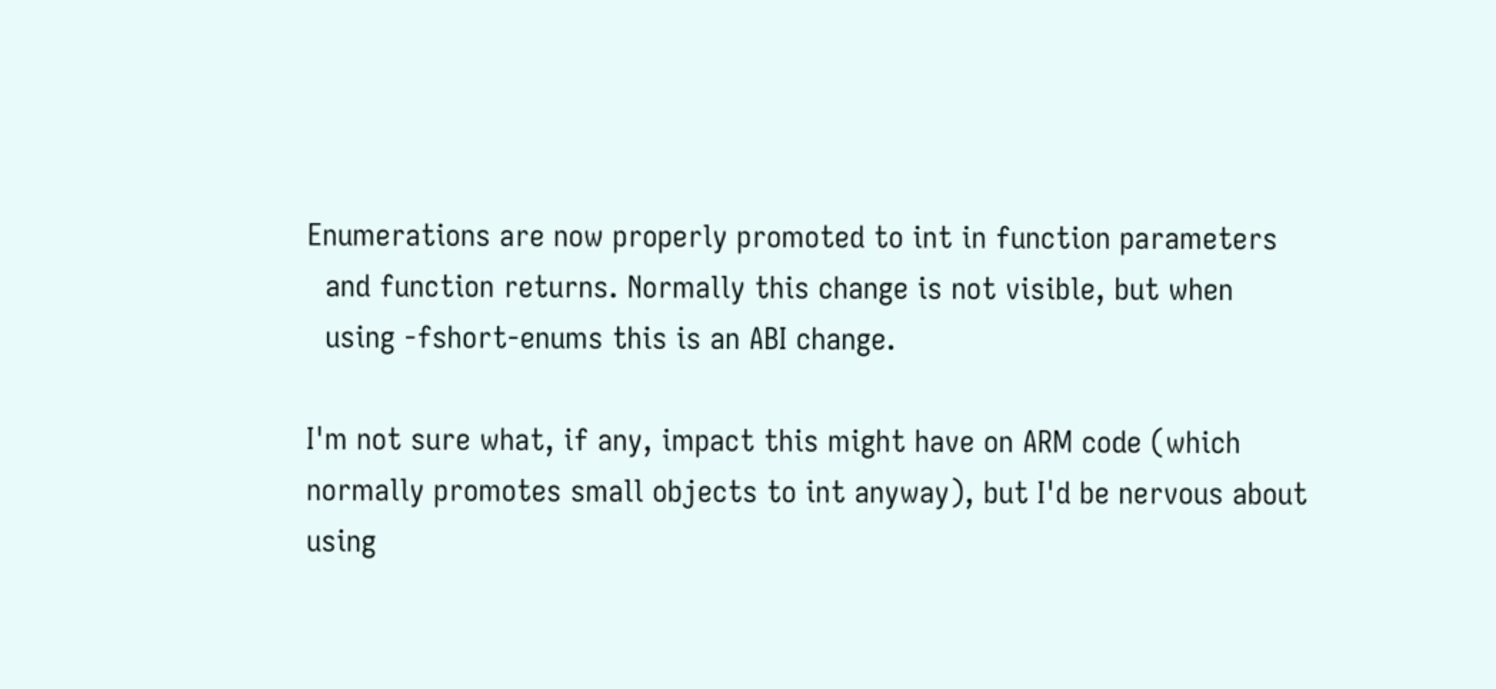Enumerations are now properly promoted to int in function parameters
  and function returns. Normally this change is not visible, but when
  using -fshort-enums this is an ABI change.

I'm not sure what, if any, impact this might have on ARM code (which
normally promotes small objects to int anyway), but I'd be nervous about
using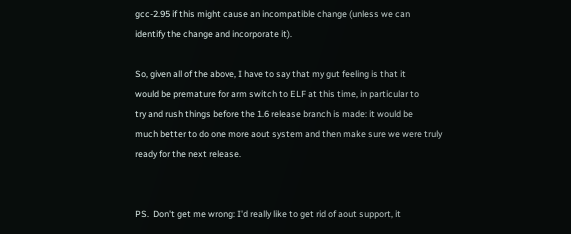gcc-2.95 if this might cause an incompatible change (unless we can
identify the change and incorporate it).

So, given all of the above, I have to say that my gut feeling is that it
would be premature for arm switch to ELF at this time, in particular to
try and rush things before the 1.6 release branch is made: it would be
much better to do one more aout system and then make sure we were truly
ready for the next release.


PS.  Don't get me wrong: I'd really like to get rid of aout support, it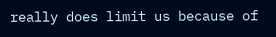really does limit us because of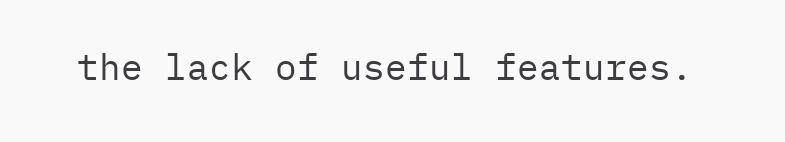the lack of useful features.